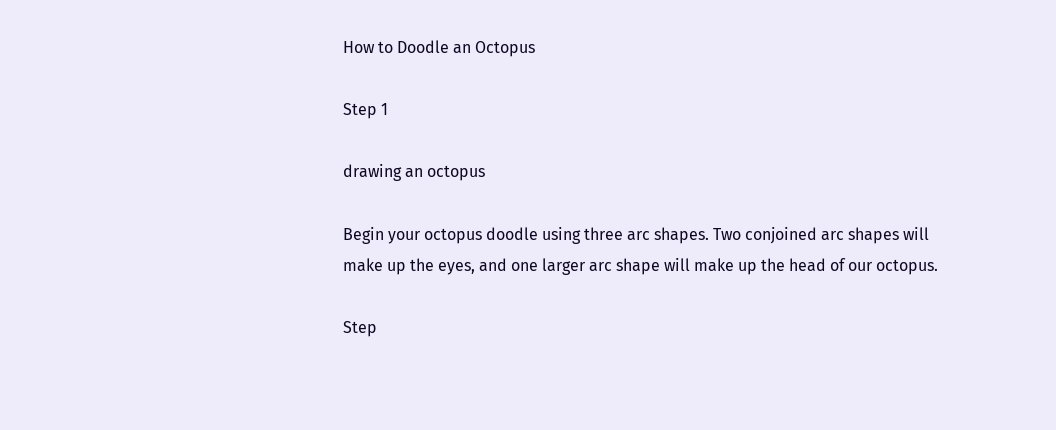How to Doodle an Octopus

Step 1

drawing an octopus

Begin your octopus doodle using three arc shapes. Two conjoined arc shapes will make up the eyes, and one larger arc shape will make up the head of our octopus.

Step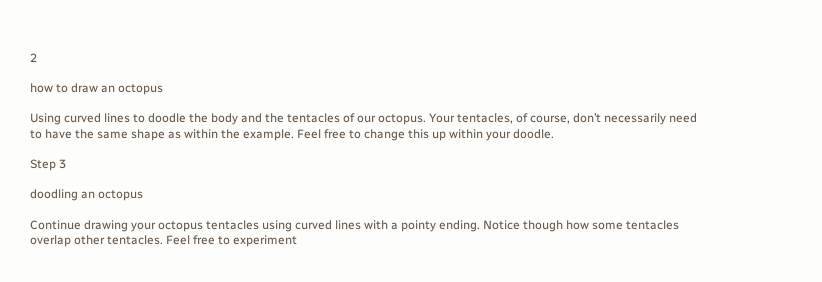2

how to draw an octopus

Using curved lines to doodle the body and the tentacles of our octopus. Your tentacles, of course, don’t necessarily need to have the same shape as within the example. Feel free to change this up within your doodle.

Step 3

doodling an octopus

Continue drawing your octopus tentacles using curved lines with a pointy ending. Notice though how some tentacles overlap other tentacles. Feel free to experiment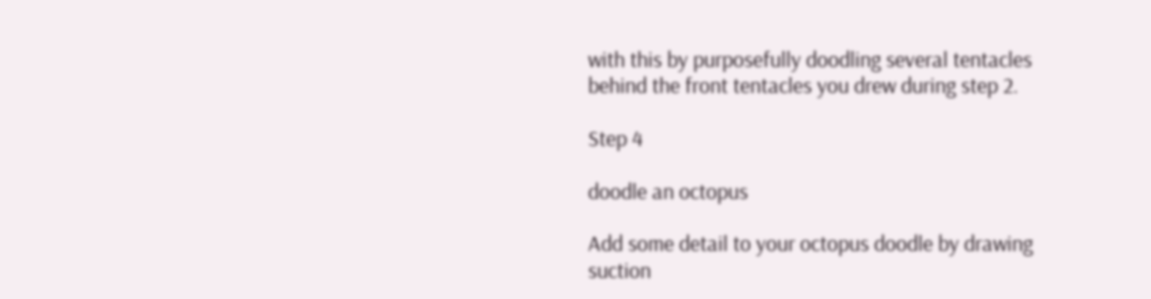with this by purposefully doodling several tentacles behind the front tentacles you drew during step 2.

Step 4

doodle an octopus

Add some detail to your octopus doodle by drawing suction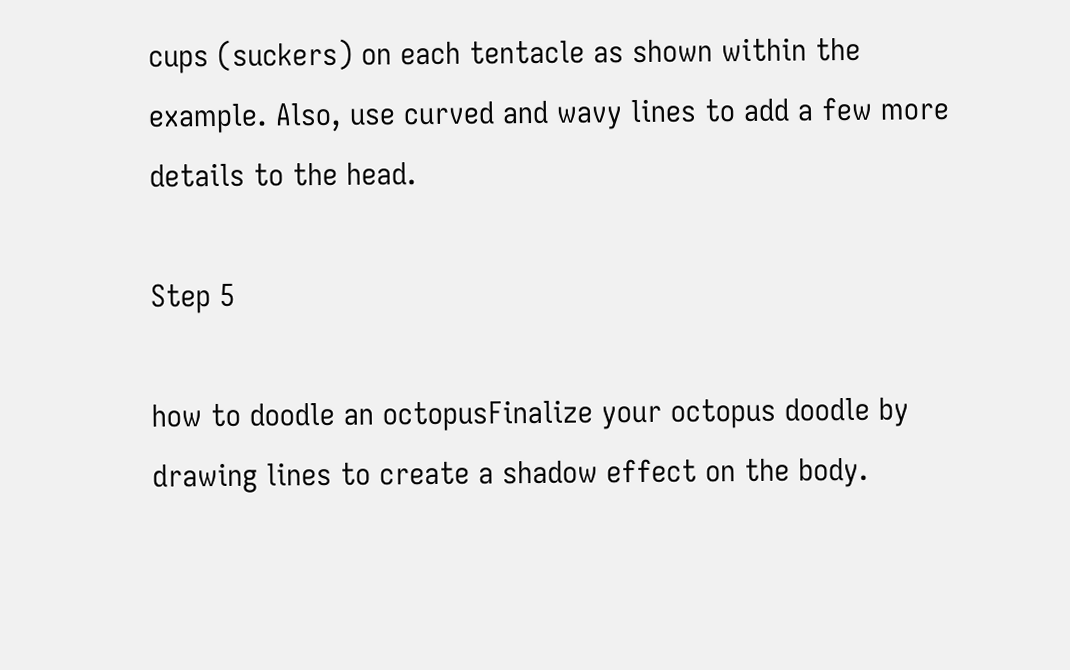cups (suckers) on each tentacle as shown within the example. Also, use curved and wavy lines to add a few more details to the head.

Step 5

how to doodle an octopusFinalize your octopus doodle by drawing lines to create a shadow effect on the body.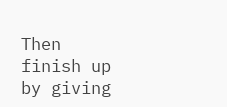Then finish up by giving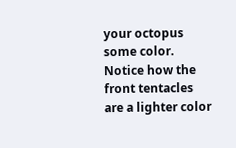your octopus some color. Notice how the front tentacles are a lighter color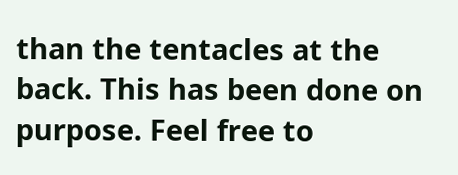than the tentacles at the back. This has been done on purpose. Feel free to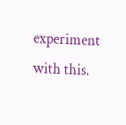experiment with this.